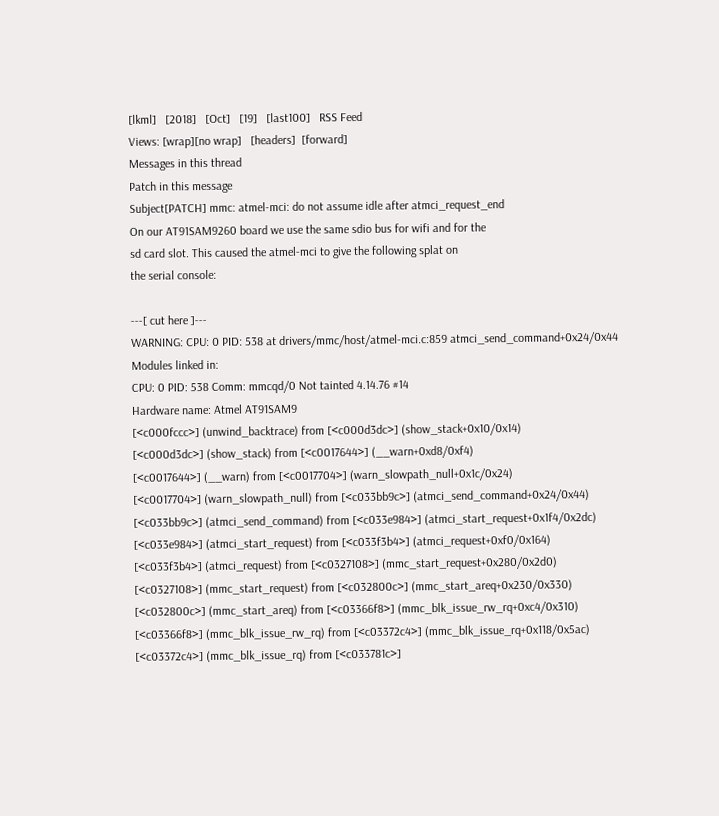[lkml]   [2018]   [Oct]   [19]   [last100]   RSS Feed
Views: [wrap][no wrap]   [headers]  [forward]
Messages in this thread
Patch in this message
Subject[PATCH] mmc: atmel-mci: do not assume idle after atmci_request_end
On our AT91SAM9260 board we use the same sdio bus for wifi and for the
sd card slot. This caused the atmel-mci to give the following splat on
the serial console:

---[ cut here ]---
WARNING: CPU: 0 PID: 538 at drivers/mmc/host/atmel-mci.c:859 atmci_send_command+0x24/0x44
Modules linked in:
CPU: 0 PID: 538 Comm: mmcqd/0 Not tainted 4.14.76 #14
Hardware name: Atmel AT91SAM9
[<c000fccc>] (unwind_backtrace) from [<c000d3dc>] (show_stack+0x10/0x14)
[<c000d3dc>] (show_stack) from [<c0017644>] (__warn+0xd8/0xf4)
[<c0017644>] (__warn) from [<c0017704>] (warn_slowpath_null+0x1c/0x24)
[<c0017704>] (warn_slowpath_null) from [<c033bb9c>] (atmci_send_command+0x24/0x44)
[<c033bb9c>] (atmci_send_command) from [<c033e984>] (atmci_start_request+0x1f4/0x2dc)
[<c033e984>] (atmci_start_request) from [<c033f3b4>] (atmci_request+0xf0/0x164)
[<c033f3b4>] (atmci_request) from [<c0327108>] (mmc_start_request+0x280/0x2d0)
[<c0327108>] (mmc_start_request) from [<c032800c>] (mmc_start_areq+0x230/0x330)
[<c032800c>] (mmc_start_areq) from [<c03366f8>] (mmc_blk_issue_rw_rq+0xc4/0x310)
[<c03366f8>] (mmc_blk_issue_rw_rq) from [<c03372c4>] (mmc_blk_issue_rq+0x118/0x5ac)
[<c03372c4>] (mmc_blk_issue_rq) from [<c033781c>]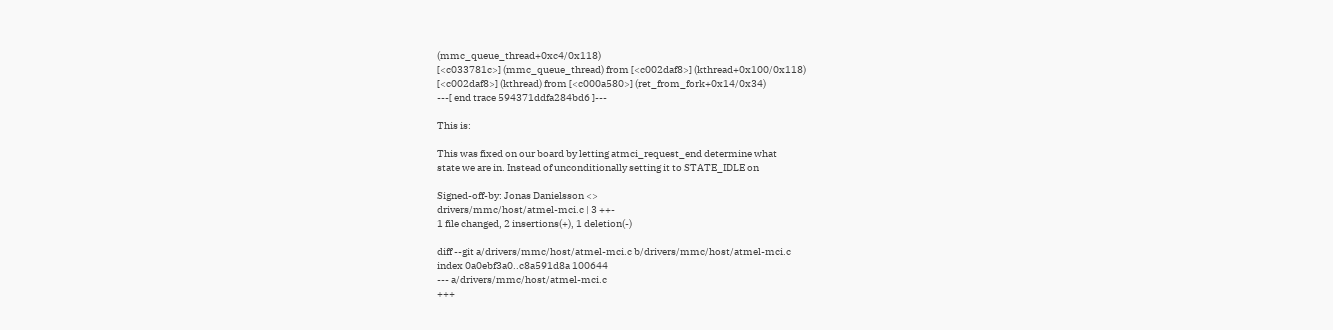(mmc_queue_thread+0xc4/0x118)
[<c033781c>] (mmc_queue_thread) from [<c002daf8>] (kthread+0x100/0x118)
[<c002daf8>] (kthread) from [<c000a580>] (ret_from_fork+0x14/0x34)
---[ end trace 594371ddfa284bd6 ]---

This is:

This was fixed on our board by letting atmci_request_end determine what
state we are in. Instead of unconditionally setting it to STATE_IDLE on

Signed-off-by: Jonas Danielsson <>
drivers/mmc/host/atmel-mci.c | 3 ++-
1 file changed, 2 insertions(+), 1 deletion(-)

diff --git a/drivers/mmc/host/atmel-mci.c b/drivers/mmc/host/atmel-mci.c
index 0a0ebf3a0..c8a591d8a 100644
--- a/drivers/mmc/host/atmel-mci.c
+++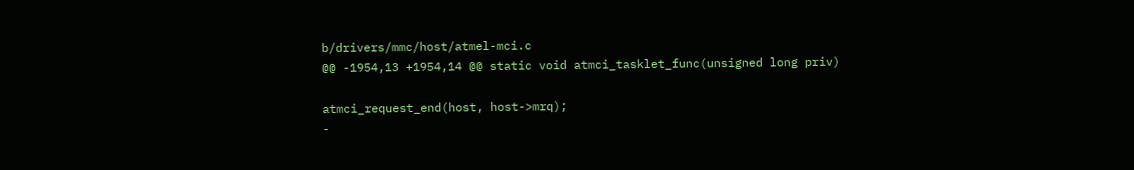b/drivers/mmc/host/atmel-mci.c
@@ -1954,13 +1954,14 @@ static void atmci_tasklet_func(unsigned long priv)

atmci_request_end(host, host->mrq);
-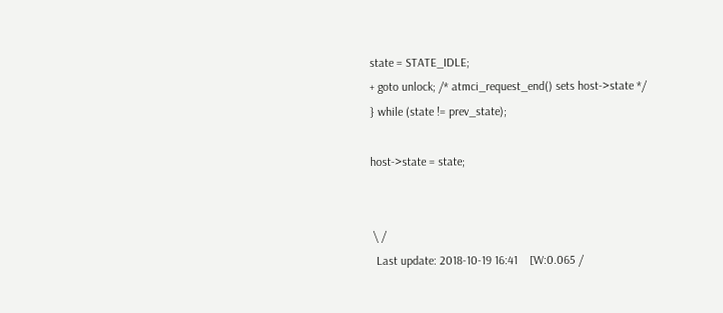state = STATE_IDLE;
+ goto unlock; /* atmci_request_end() sets host->state */
} while (state != prev_state);

host->state = state;


 \ /
  Last update: 2018-10-19 16:41    [W:0.065 /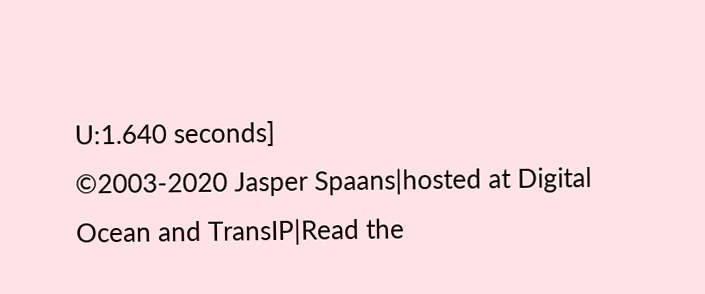U:1.640 seconds]
©2003-2020 Jasper Spaans|hosted at Digital Ocean and TransIP|Read the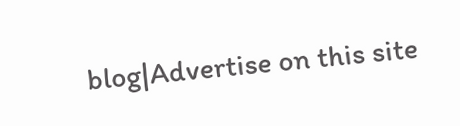blog|Advertise on this site